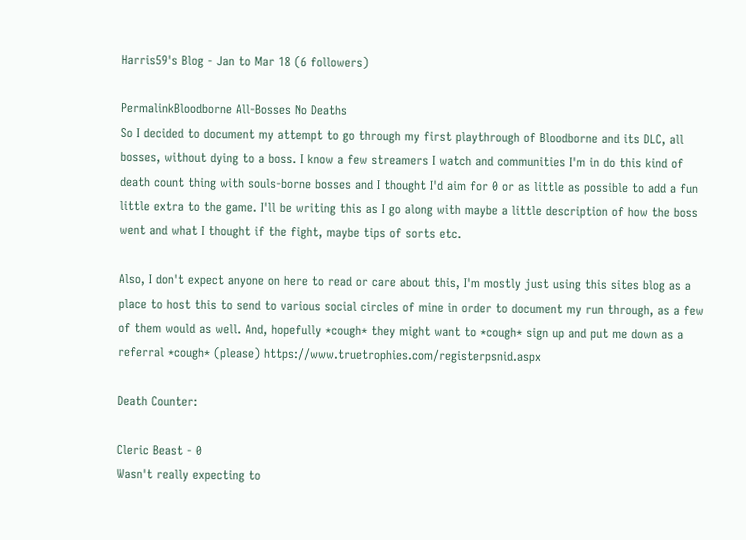Harris59's Blog - Jan to Mar 18 (6 followers)

PermalinkBloodborne All-Bosses No Deaths
So I decided to document my attempt to go through my first playthrough of Bloodborne and its DLC, all bosses, without dying to a boss. I know a few streamers I watch and communities I'm in do this kind of death count thing with souls-borne bosses and I thought I'd aim for 0 or as little as possible to add a fun little extra to the game. I'll be writing this as I go along with maybe a little description of how the boss went and what I thought if the fight, maybe tips of sorts etc.

Also, I don't expect anyone on here to read or care about this, I'm mostly just using this sites blog as a place to host this to send to various social circles of mine in order to document my run through, as a few of them would as well. And, hopefully *cough* they might want to *cough* sign up and put me down as a referral *cough* (please) https://www.truetrophies.com/registerpsnid.aspx

Death Counter:

Cleric Beast - 0
Wasn't really expecting to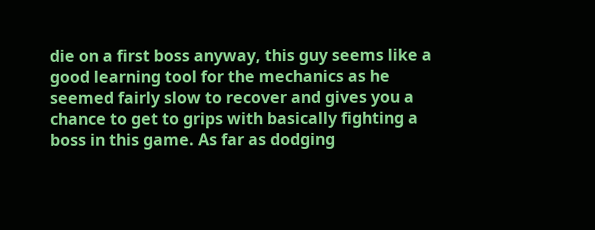die on a first boss anyway, this guy seems like a good learning tool for the mechanics as he seemed fairly slow to recover and gives you a chance to get to grips with basically fighting a boss in this game. As far as dodging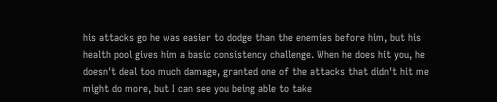his attacks go he was easier to dodge than the enemies before him, but his health pool gives him a basic consistency challenge. When he does hit you, he doesn't deal too much damage, granted one of the attacks that didn't hit me might do more, but I can see you being able to take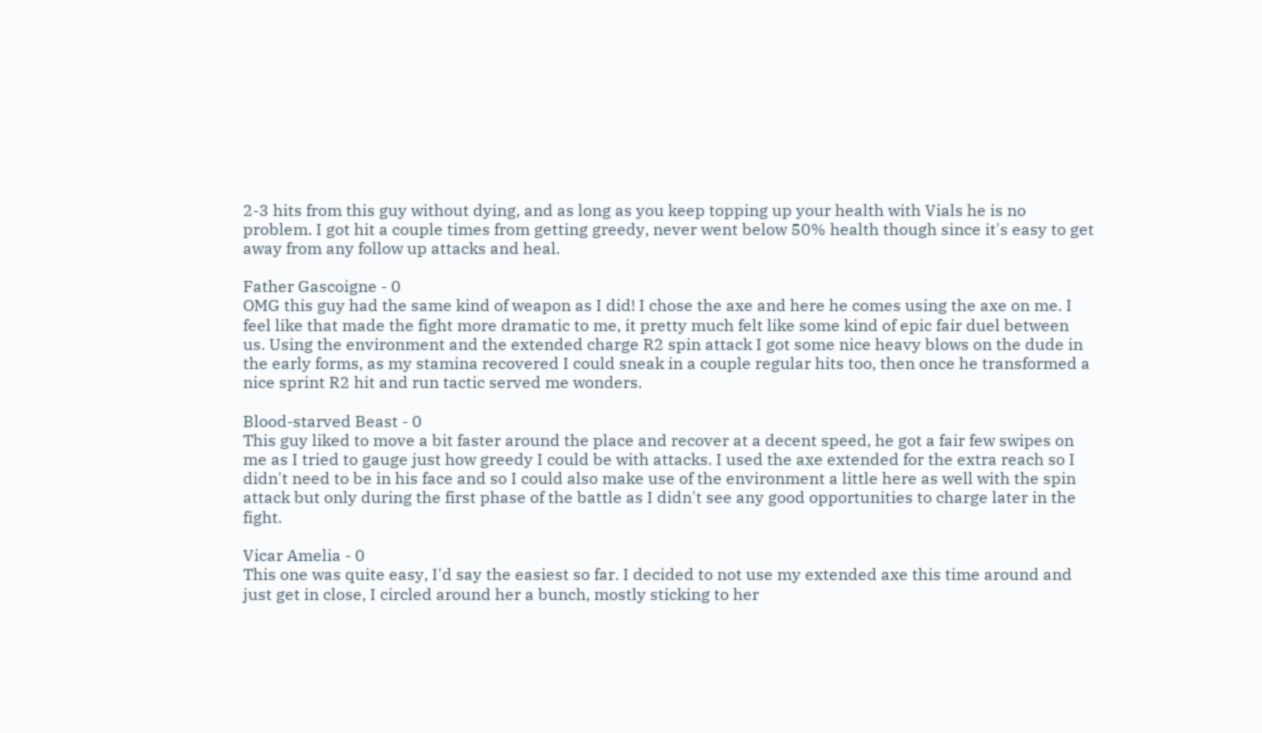2-3 hits from this guy without dying, and as long as you keep topping up your health with Vials he is no problem. I got hit a couple times from getting greedy, never went below 50% health though since it's easy to get away from any follow up attacks and heal.

Father Gascoigne - 0
OMG this guy had the same kind of weapon as I did! I chose the axe and here he comes using the axe on me. I feel like that made the fight more dramatic to me, it pretty much felt like some kind of epic fair duel between us. Using the environment and the extended charge R2 spin attack I got some nice heavy blows on the dude in the early forms, as my stamina recovered I could sneak in a couple regular hits too, then once he transformed a nice sprint R2 hit and run tactic served me wonders.

Blood-starved Beast - 0
This guy liked to move a bit faster around the place and recover at a decent speed, he got a fair few swipes on me as I tried to gauge just how greedy I could be with attacks. I used the axe extended for the extra reach so I didn't need to be in his face and so I could also make use of the environment a little here as well with the spin attack but only during the first phase of the battle as I didn't see any good opportunities to charge later in the fight.

Vicar Amelia - 0
This one was quite easy, I'd say the easiest so far. I decided to not use my extended axe this time around and just get in close, I circled around her a bunch, mostly sticking to her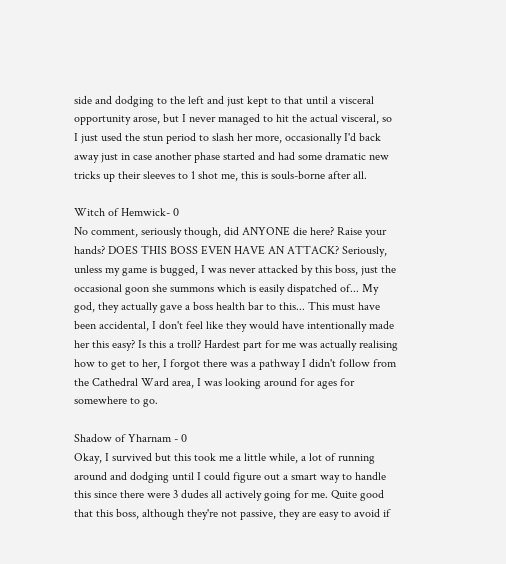side and dodging to the left and just kept to that until a visceral opportunity arose, but I never managed to hit the actual visceral, so I just used the stun period to slash her more, occasionally I'd back away just in case another phase started and had some dramatic new tricks up their sleeves to 1 shot me, this is souls-borne after all.

Witch of Hemwick- 0
No comment, seriously though, did ANYONE die here? Raise your hands? DOES THIS BOSS EVEN HAVE AN ATTACK? Seriously, unless my game is bugged, I was never attacked by this boss, just the occasional goon she summons which is easily dispatched of... My god, they actually gave a boss health bar to this... This must have been accidental, I don't feel like they would have intentionally made her this easy? Is this a troll? Hardest part for me was actually realising how to get to her, I forgot there was a pathway I didn't follow from the Cathedral Ward area, I was looking around for ages for somewhere to go.

Shadow of Yharnam - 0
Okay, I survived but this took me a little while, a lot of running around and dodging until I could figure out a smart way to handle this since there were 3 dudes all actively going for me. Quite good that this boss, although they're not passive, they are easy to avoid if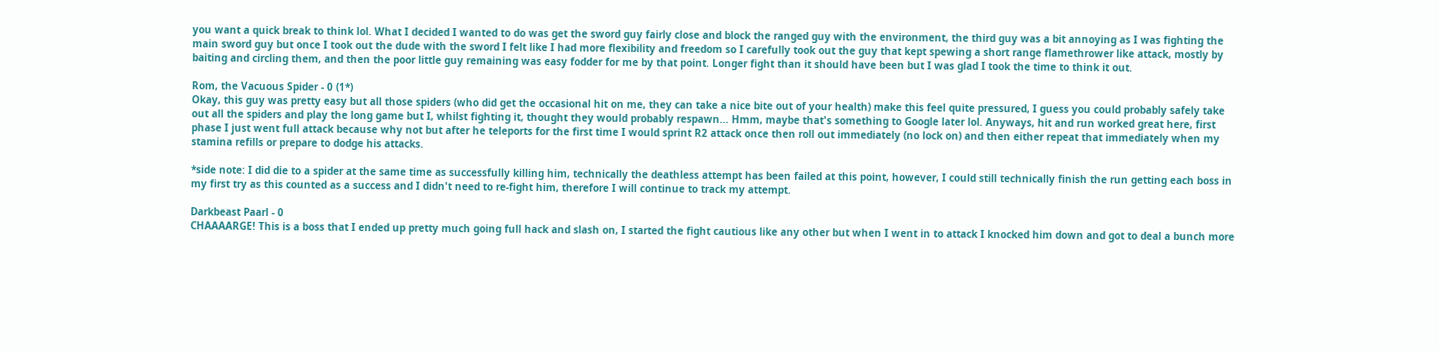you want a quick break to think lol. What I decided I wanted to do was get the sword guy fairly close and block the ranged guy with the environment, the third guy was a bit annoying as I was fighting the main sword guy but once I took out the dude with the sword I felt like I had more flexibility and freedom so I carefully took out the guy that kept spewing a short range flamethrower like attack, mostly by baiting and circling them, and then the poor little guy remaining was easy fodder for me by that point. Longer fight than it should have been but I was glad I took the time to think it out.

Rom, the Vacuous Spider - 0 (1*)
Okay, this guy was pretty easy but all those spiders (who did get the occasional hit on me, they can take a nice bite out of your health) make this feel quite pressured, I guess you could probably safely take out all the spiders and play the long game but I, whilst fighting it, thought they would probably respawn... Hmm, maybe that's something to Google later lol. Anyways, hit and run worked great here, first phase I just went full attack because why not but after he teleports for the first time I would sprint R2 attack once then roll out immediately (no lock on) and then either repeat that immediately when my stamina refills or prepare to dodge his attacks.

*side note: I did die to a spider at the same time as successfully killing him, technically the deathless attempt has been failed at this point, however, I could still technically finish the run getting each boss in my first try as this counted as a success and I didn't need to re-fight him, therefore I will continue to track my attempt.

Darkbeast Paarl - 0
CHAAAARGE! This is a boss that I ended up pretty much going full hack and slash on, I started the fight cautious like any other but when I went in to attack I knocked him down and got to deal a bunch more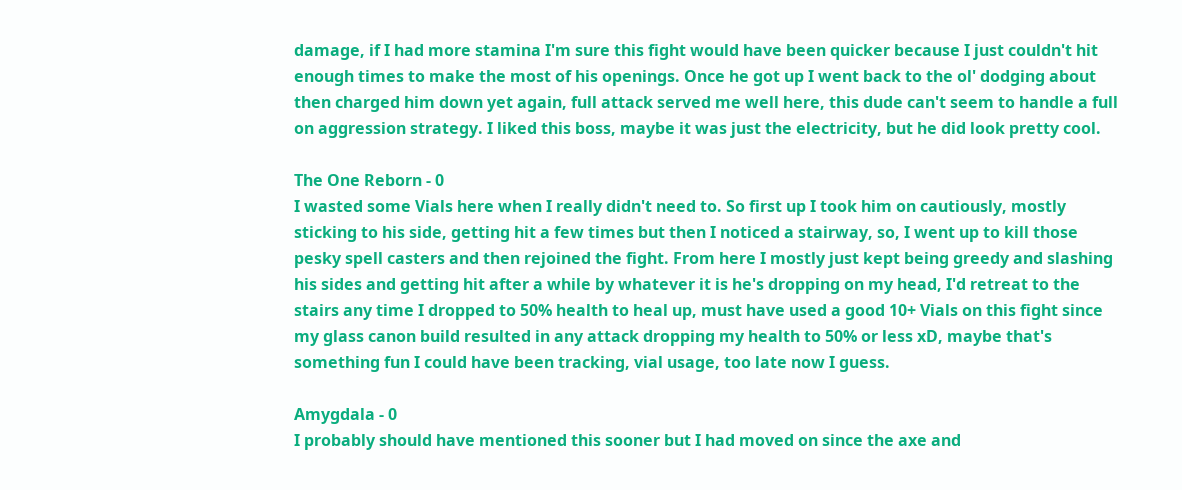damage, if I had more stamina I'm sure this fight would have been quicker because I just couldn't hit enough times to make the most of his openings. Once he got up I went back to the ol' dodging about then charged him down yet again, full attack served me well here, this dude can't seem to handle a full on aggression strategy. I liked this boss, maybe it was just the electricity, but he did look pretty cool.

The One Reborn - 0
I wasted some Vials here when I really didn't need to. So first up I took him on cautiously, mostly sticking to his side, getting hit a few times but then I noticed a stairway, so, I went up to kill those pesky spell casters and then rejoined the fight. From here I mostly just kept being greedy and slashing his sides and getting hit after a while by whatever it is he's dropping on my head, I'd retreat to the stairs any time I dropped to 50% health to heal up, must have used a good 10+ Vials on this fight since my glass canon build resulted in any attack dropping my health to 50% or less xD, maybe that's something fun I could have been tracking, vial usage, too late now I guess.

Amygdala - 0
I probably should have mentioned this sooner but I had moved on since the axe and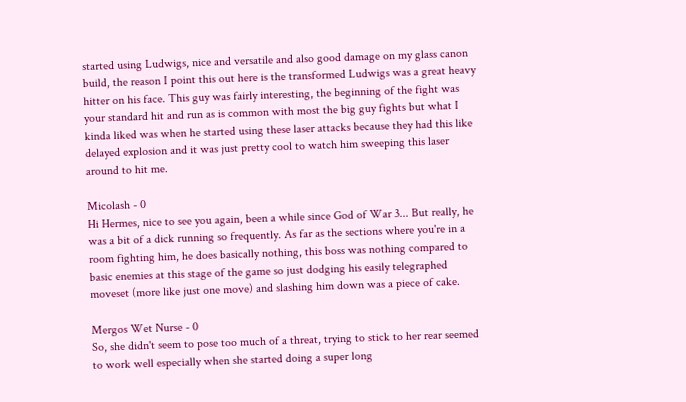started using Ludwigs, nice and versatile and also good damage on my glass canon build, the reason I point this out here is the transformed Ludwigs was a great heavy hitter on his face. This guy was fairly interesting, the beginning of the fight was your standard hit and run as is common with most the big guy fights but what I kinda liked was when he started using these laser attacks because they had this like delayed explosion and it was just pretty cool to watch him sweeping this laser around to hit me.

Micolash - 0
Hi Hermes, nice to see you again, been a while since God of War 3... But really, he was a bit of a dick running so frequently. As far as the sections where you're in a room fighting him, he does basically nothing, this boss was nothing compared to basic enemies at this stage of the game so just dodging his easily telegraphed moveset (more like just one move) and slashing him down was a piece of cake.

Mergos Wet Nurse - 0
So, she didn't seem to pose too much of a threat, trying to stick to her rear seemed to work well especially when she started doing a super long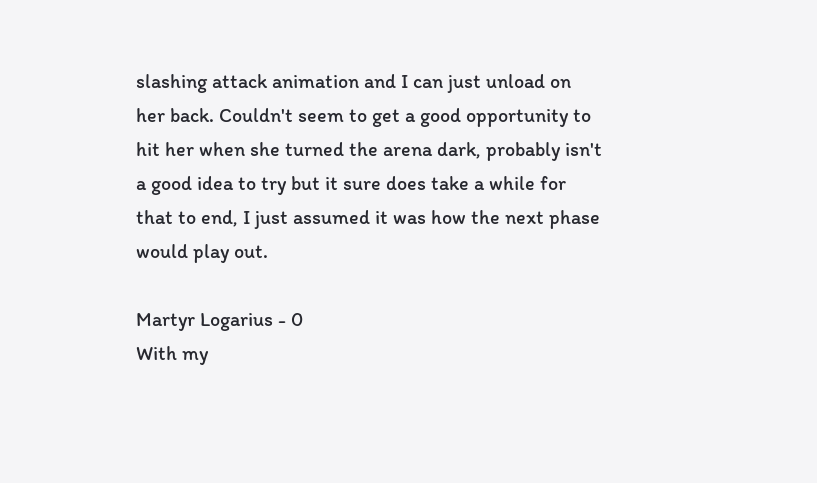slashing attack animation and I can just unload on her back. Couldn't seem to get a good opportunity to hit her when she turned the arena dark, probably isn't a good idea to try but it sure does take a while for that to end, I just assumed it was how the next phase would play out.

Martyr Logarius - 0
With my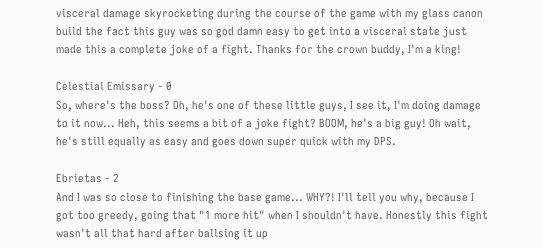visceral damage skyrocketing during the course of the game with my glass canon build the fact this guy was so god damn easy to get into a visceral state just made this a complete joke of a fight. Thanks for the crown buddy, I'm a king!

Celestial Emissary - 0
So, where's the boss? Oh, he's one of these little guys, I see it, I'm doing damage to it now... Heh, this seems a bit of a joke fight? BOOM, he's a big guy! Oh wait, he's still equally as easy and goes down super quick with my DPS.

Ebrietas - 2
And I was so close to finishing the base game... WHY?! I'll tell you why, because I got too greedy, going that "1 more hit" when I shouldn't have. Honestly this fight wasn't all that hard after ballsing it up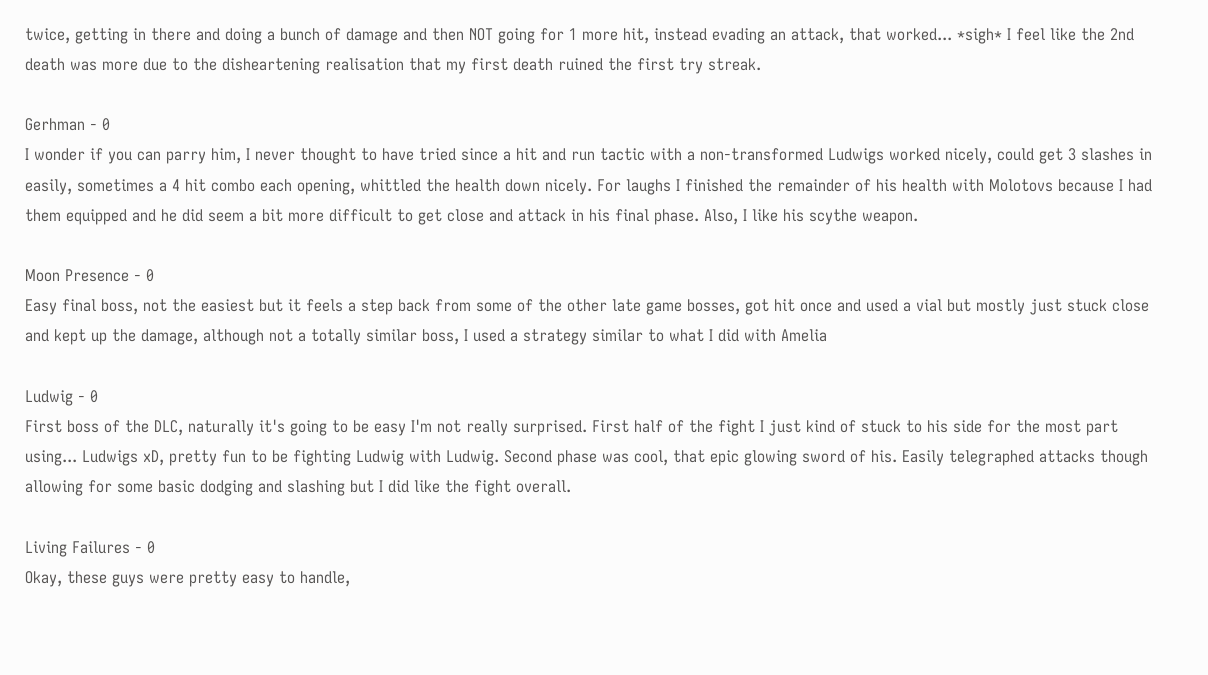twice, getting in there and doing a bunch of damage and then NOT going for 1 more hit, instead evading an attack, that worked... *sigh* I feel like the 2nd death was more due to the disheartening realisation that my first death ruined the first try streak.

Gerhman - 0
I wonder if you can parry him, I never thought to have tried since a hit and run tactic with a non-transformed Ludwigs worked nicely, could get 3 slashes in easily, sometimes a 4 hit combo each opening, whittled the health down nicely. For laughs I finished the remainder of his health with Molotovs because I had them equipped and he did seem a bit more difficult to get close and attack in his final phase. Also, I like his scythe weapon.

Moon Presence - 0
Easy final boss, not the easiest but it feels a step back from some of the other late game bosses, got hit once and used a vial but mostly just stuck close and kept up the damage, although not a totally similar boss, I used a strategy similar to what I did with Amelia

Ludwig - 0
First boss of the DLC, naturally it's going to be easy I'm not really surprised. First half of the fight I just kind of stuck to his side for the most part using... Ludwigs xD, pretty fun to be fighting Ludwig with Ludwig. Second phase was cool, that epic glowing sword of his. Easily telegraphed attacks though allowing for some basic dodging and slashing but I did like the fight overall.

Living Failures - 0
Okay, these guys were pretty easy to handle,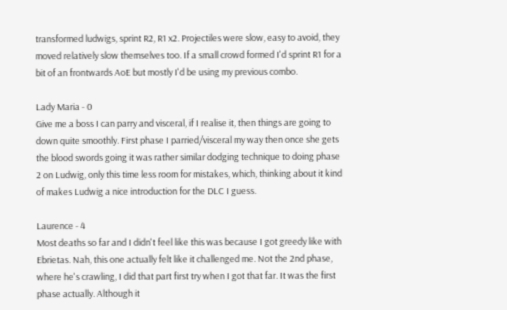transformed ludwigs, sprint R2, R1 x2. Projectiles were slow, easy to avoid, they moved relatively slow themselves too. If a small crowd formed I'd sprint R1 for a bit of an frontwards AoE but mostly I'd be using my previous combo.

Lady Maria - 0
Give me a boss I can parry and visceral, if I realise it, then things are going to down quite smoothly. First phase I parried/visceral my way then once she gets the blood swords going it was rather similar dodging technique to doing phase 2 on Ludwig, only this time less room for mistakes, which, thinking about it kind of makes Ludwig a nice introduction for the DLC I guess.

Laurence - 4
Most deaths so far and I didn't feel like this was because I got greedy like with Ebrietas. Nah, this one actually felt like it challenged me. Not the 2nd phase, where he's crawling, I did that part first try when I got that far. It was the first phase actually. Although it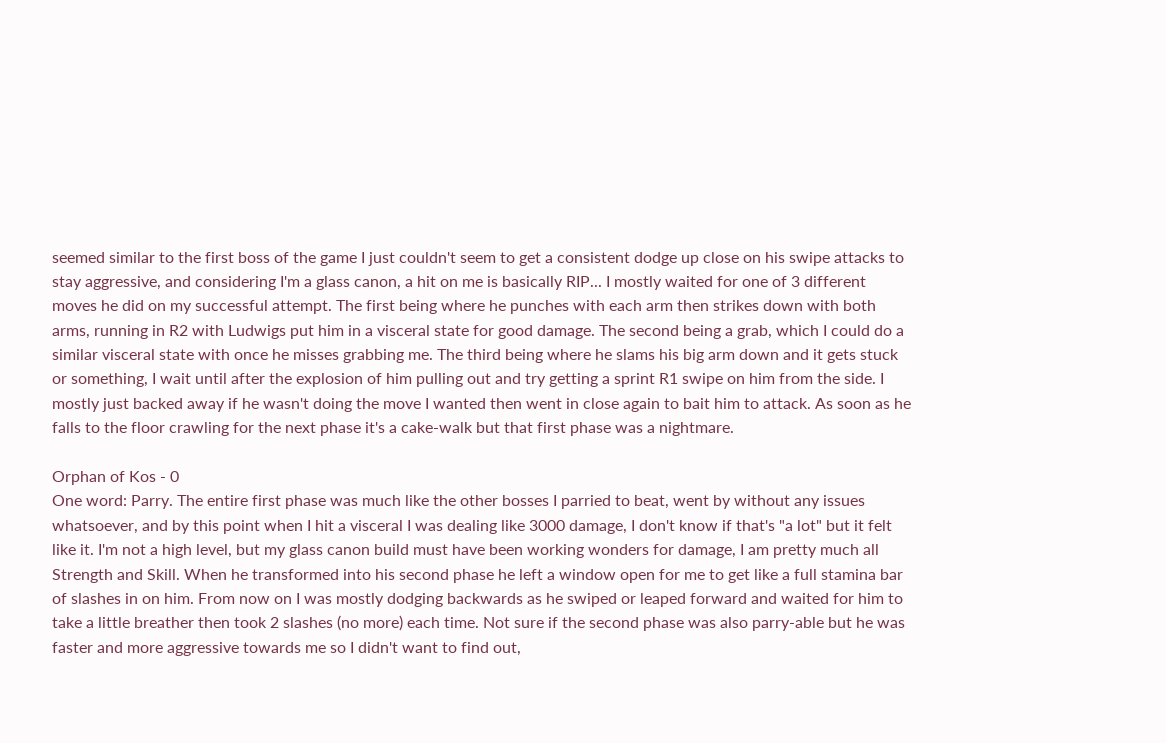seemed similar to the first boss of the game I just couldn't seem to get a consistent dodge up close on his swipe attacks to stay aggressive, and considering I'm a glass canon, a hit on me is basically RIP... I mostly waited for one of 3 different moves he did on my successful attempt. The first being where he punches with each arm then strikes down with both arms, running in R2 with Ludwigs put him in a visceral state for good damage. The second being a grab, which I could do a similar visceral state with once he misses grabbing me. The third being where he slams his big arm down and it gets stuck or something, I wait until after the explosion of him pulling out and try getting a sprint R1 swipe on him from the side. I mostly just backed away if he wasn't doing the move I wanted then went in close again to bait him to attack. As soon as he falls to the floor crawling for the next phase it's a cake-walk but that first phase was a nightmare.

Orphan of Kos - 0
One word: Parry. The entire first phase was much like the other bosses I parried to beat, went by without any issues whatsoever, and by this point when I hit a visceral I was dealing like 3000 damage, I don't know if that's "a lot" but it felt like it. I'm not a high level, but my glass canon build must have been working wonders for damage, I am pretty much all Strength and Skill. When he transformed into his second phase he left a window open for me to get like a full stamina bar of slashes in on him. From now on I was mostly dodging backwards as he swiped or leaped forward and waited for him to take a little breather then took 2 slashes (no more) each time. Not sure if the second phase was also parry-able but he was faster and more aggressive towards me so I didn't want to find out,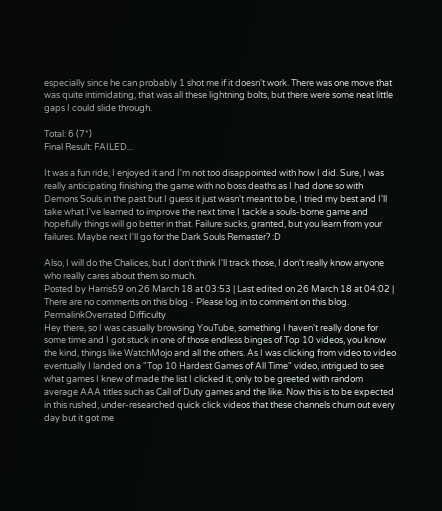especially since he can probably 1 shot me if it doesn't work. There was one move that was quite intimidating, that was all these lightning bolts, but there were some neat little gaps I could slide through.

Total: 6 (7*)
Final Result: FAILED...

It was a fun ride, I enjoyed it and I'm not too disappointed with how I did. Sure, I was really anticipating finishing the game with no boss deaths as I had done so with Demons Souls in the past but I guess it just wasn't meant to be, I tried my best and I'll take what I've learned to improve the next time I tackle a souls-borne game and hopefully things will go better in that. Failure sucks, granted, but you learn from your failures. Maybe next I'll go for the Dark Souls Remaster? :D

Also, I will do the Chalices, but I don't think I'll track those, I don't really know anyone who really cares about them so much.
Posted by Harris59 on 26 March 18 at 03:53 | Last edited on 26 March 18 at 04:02 | There are no comments on this blog - Please log in to comment on this blog.
PermalinkOverrated Difficulty
Hey there, so I was casually browsing YouTube, something I haven't really done for some time and I got stuck in one of those endless binges of Top 10 videos, you know the kind, things like WatchMojo and all the others. As I was clicking from video to video eventually I landed on a "Top 10 Hardest Games of All Time" video, intrigued to see what games I knew of made the list I clicked it, only to be greeted with random average AAA titles such as Call of Duty games and the like. Now this is to be expected in this rushed, under-researched quick click videos that these channels churn out every day but it got me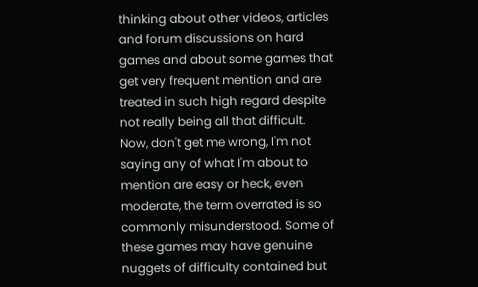thinking about other videos, articles and forum discussions on hard games and about some games that get very frequent mention and are treated in such high regard despite not really being all that difficult. Now, don't get me wrong, I'm not saying any of what I'm about to mention are easy or heck, even moderate, the term overrated is so commonly misunderstood. Some of these games may have genuine nuggets of difficulty contained but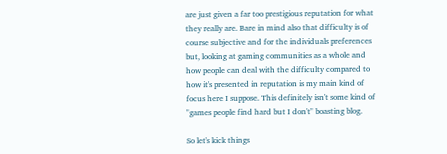are just given a far too prestigious reputation for what they really are. Bare in mind also that difficulty is of course subjective and for the individuals preferences but, looking at gaming communities as a whole and how people can deal with the difficulty compared to how it's presented in reputation is my main kind of focus here I suppose. This definitely isn't some kind of "games people find hard but I don't" boasting blog.

So let's kick things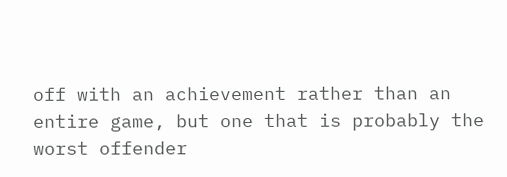off with an achievement rather than an entire game, but one that is probably the worst offender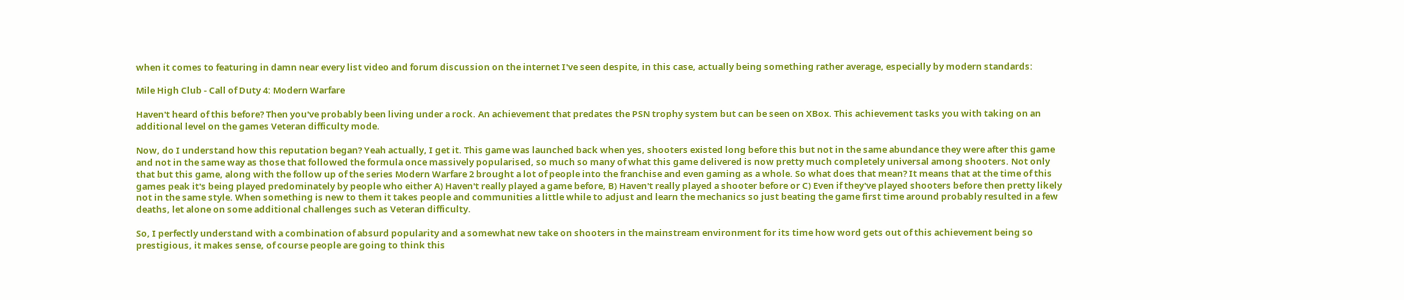when it comes to featuring in damn near every list video and forum discussion on the internet I've seen despite, in this case, actually being something rather average, especially by modern standards:

Mile High Club - Call of Duty 4: Modern Warfare

Haven't heard of this before? Then you've probably been living under a rock. An achievement that predates the PSN trophy system but can be seen on XBox. This achievement tasks you with taking on an additional level on the games Veteran difficulty mode.

Now, do I understand how this reputation began? Yeah actually, I get it. This game was launched back when yes, shooters existed long before this but not in the same abundance they were after this game and not in the same way as those that followed the formula once massively popularised, so much so many of what this game delivered is now pretty much completely universal among shooters. Not only that but this game, along with the follow up of the series Modern Warfare 2 brought a lot of people into the franchise and even gaming as a whole. So what does that mean? It means that at the time of this games peak it's being played predominately by people who either A) Haven't really played a game before, B) Haven't really played a shooter before or C) Even if they've played shooters before then pretty likely not in the same style. When something is new to them it takes people and communities a little while to adjust and learn the mechanics so just beating the game first time around probably resulted in a few deaths, let alone on some additional challenges such as Veteran difficulty.

So, I perfectly understand with a combination of absurd popularity and a somewhat new take on shooters in the mainstream environment for its time how word gets out of this achievement being so prestigious, it makes sense, of course people are going to think this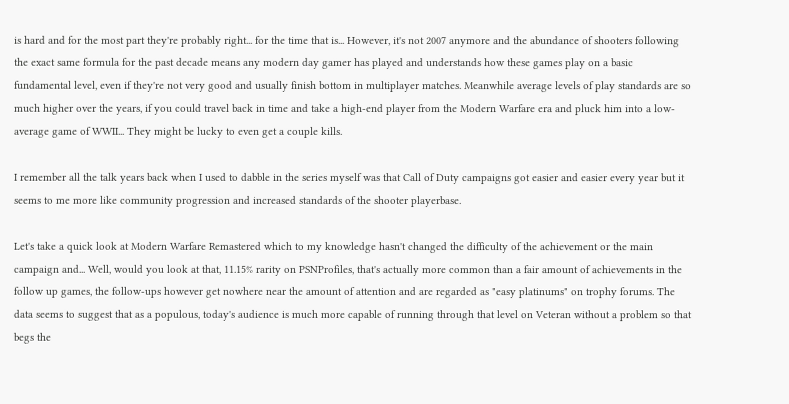is hard and for the most part they're probably right... for the time that is... However, it's not 2007 anymore and the abundance of shooters following the exact same formula for the past decade means any modern day gamer has played and understands how these games play on a basic fundamental level, even if they're not very good and usually finish bottom in multiplayer matches. Meanwhile average levels of play standards are so much higher over the years, if you could travel back in time and take a high-end player from the Modern Warfare era and pluck him into a low-average game of WWII... They might be lucky to even get a couple kills.

I remember all the talk years back when I used to dabble in the series myself was that Call of Duty campaigns got easier and easier every year but it seems to me more like community progression and increased standards of the shooter playerbase.

Let's take a quick look at Modern Warfare Remastered which to my knowledge hasn't changed the difficulty of the achievement or the main campaign and... Well, would you look at that, 11.15% rarity on PSNProfiles, that's actually more common than a fair amount of achievements in the follow up games, the follow-ups however get nowhere near the amount of attention and are regarded as "easy platinums" on trophy forums. The data seems to suggest that as a populous, today's audience is much more capable of running through that level on Veteran without a problem so that begs the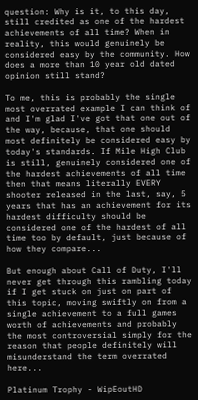question: Why is it, to this day, still credited as one of the hardest achievements of all time? When in reality, this would genuinely be considered easy by the community. How does a more than 10 year old dated opinion still stand?

To me, this is probably the single most overrated example I can think of and I'm glad I've got that one out of the way, because, that one should most definitely be considered easy by today's standards. If Mile High Club is still, genuinely considered one of the hardest achievements of all time then that means literally EVERY shooter released in the last, say, 5 years that has an achievement for its hardest difficulty should be considered one of the hardest of all time too by default, just because of how they compare...

But enough about Call of Duty, I'll never get through this rambling today if I get stuck on just on part of this topic, moving swiftly on from a single achievement to a full games worth of achievements and probably the most controversial simply for the reason that people definitely will misunderstand the term overrated here...

Platinum Trophy - WipEoutHD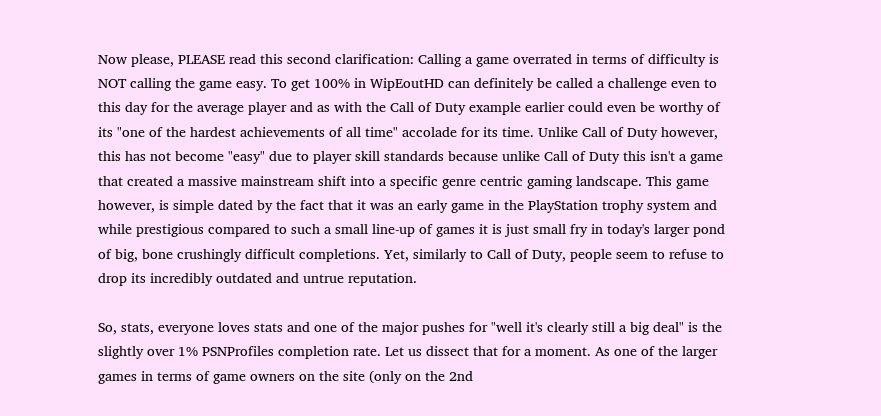Now please, PLEASE read this second clarification: Calling a game overrated in terms of difficulty is NOT calling the game easy. To get 100% in WipEoutHD can definitely be called a challenge even to this day for the average player and as with the Call of Duty example earlier could even be worthy of its "one of the hardest achievements of all time" accolade for its time. Unlike Call of Duty however, this has not become "easy" due to player skill standards because unlike Call of Duty this isn't a game that created a massive mainstream shift into a specific genre centric gaming landscape. This game however, is simple dated by the fact that it was an early game in the PlayStation trophy system and while prestigious compared to such a small line-up of games it is just small fry in today's larger pond of big, bone crushingly difficult completions. Yet, similarly to Call of Duty, people seem to refuse to drop its incredibly outdated and untrue reputation.

So, stats, everyone loves stats and one of the major pushes for "well it's clearly still a big deal" is the slightly over 1% PSNProfiles completion rate. Let us dissect that for a moment. As one of the larger games in terms of game owners on the site (only on the 2nd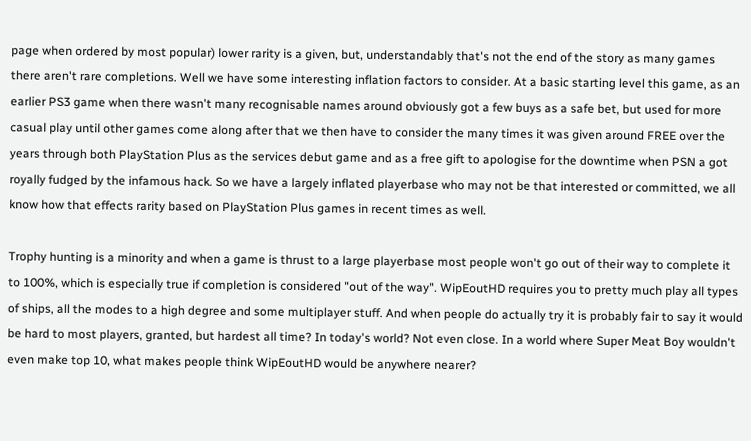page when ordered by most popular) lower rarity is a given, but, understandably that's not the end of the story as many games there aren't rare completions. Well we have some interesting inflation factors to consider. At a basic starting level this game, as an earlier PS3 game when there wasn't many recognisable names around obviously got a few buys as a safe bet, but used for more casual play until other games come along after that we then have to consider the many times it was given around FREE over the years through both PlayStation Plus as the services debut game and as a free gift to apologise for the downtime when PSN a got royally fudged by the infamous hack. So we have a largely inflated playerbase who may not be that interested or committed, we all know how that effects rarity based on PlayStation Plus games in recent times as well.

Trophy hunting is a minority and when a game is thrust to a large playerbase most people won't go out of their way to complete it to 100%, which is especially true if completion is considered "out of the way". WipEoutHD requires you to pretty much play all types of ships, all the modes to a high degree and some multiplayer stuff. And when people do actually try it is probably fair to say it would be hard to most players, granted, but hardest all time? In today's world? Not even close. In a world where Super Meat Boy wouldn't even make top 10, what makes people think WipEoutHD would be anywhere nearer?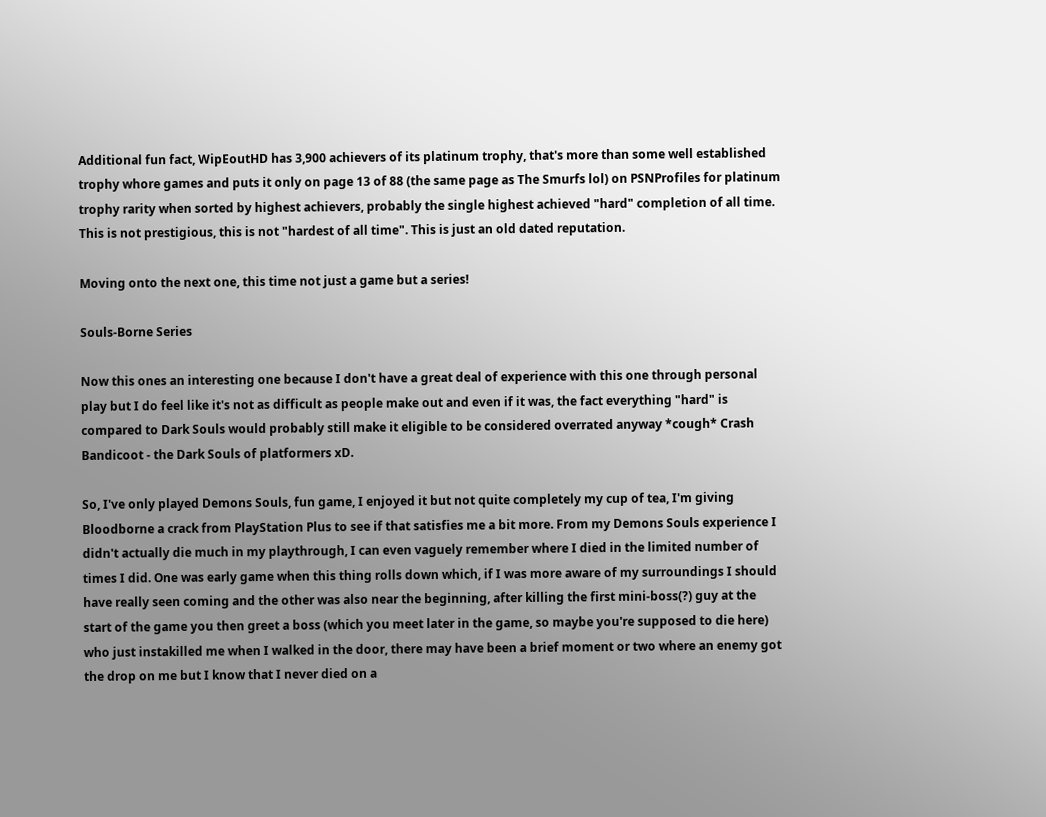Additional fun fact, WipEoutHD has 3,900 achievers of its platinum trophy, that's more than some well established trophy whore games and puts it only on page 13 of 88 (the same page as The Smurfs lol) on PSNProfiles for platinum trophy rarity when sorted by highest achievers, probably the single highest achieved "hard" completion of all time. This is not prestigious, this is not "hardest of all time". This is just an old dated reputation.

Moving onto the next one, this time not just a game but a series!

Souls-Borne Series

Now this ones an interesting one because I don't have a great deal of experience with this one through personal play but I do feel like it's not as difficult as people make out and even if it was, the fact everything "hard" is compared to Dark Souls would probably still make it eligible to be considered overrated anyway *cough* Crash Bandicoot - the Dark Souls of platformers xD.

So, I've only played Demons Souls, fun game, I enjoyed it but not quite completely my cup of tea, I'm giving Bloodborne a crack from PlayStation Plus to see if that satisfies me a bit more. From my Demons Souls experience I didn't actually die much in my playthrough, I can even vaguely remember where I died in the limited number of times I did. One was early game when this thing rolls down which, if I was more aware of my surroundings I should have really seen coming and the other was also near the beginning, after killing the first mini-boss(?) guy at the start of the game you then greet a boss (which you meet later in the game, so maybe you're supposed to die here) who just instakilled me when I walked in the door, there may have been a brief moment or two where an enemy got the drop on me but I know that I never died on a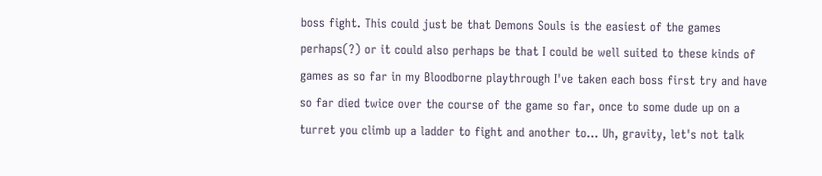boss fight. This could just be that Demons Souls is the easiest of the games perhaps(?) or it could also perhaps be that I could be well suited to these kinds of games as so far in my Bloodborne playthrough I've taken each boss first try and have so far died twice over the course of the game so far, once to some dude up on a turret you climb up a ladder to fight and another to... Uh, gravity, let's not talk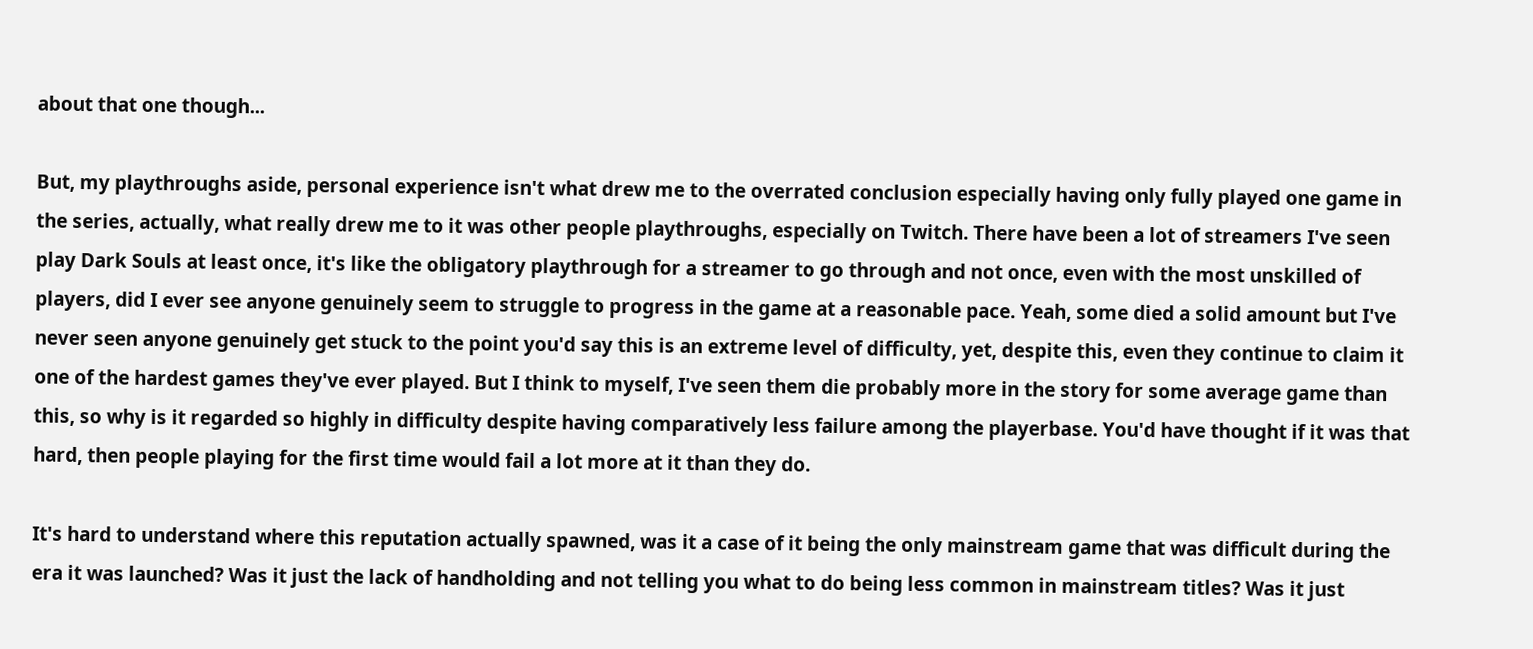about that one though...

But, my playthroughs aside, personal experience isn't what drew me to the overrated conclusion especially having only fully played one game in the series, actually, what really drew me to it was other people playthroughs, especially on Twitch. There have been a lot of streamers I've seen play Dark Souls at least once, it's like the obligatory playthrough for a streamer to go through and not once, even with the most unskilled of players, did I ever see anyone genuinely seem to struggle to progress in the game at a reasonable pace. Yeah, some died a solid amount but I've never seen anyone genuinely get stuck to the point you'd say this is an extreme level of difficulty, yet, despite this, even they continue to claim it one of the hardest games they've ever played. But I think to myself, I've seen them die probably more in the story for some average game than this, so why is it regarded so highly in difficulty despite having comparatively less failure among the playerbase. You'd have thought if it was that hard, then people playing for the first time would fail a lot more at it than they do.

It's hard to understand where this reputation actually spawned, was it a case of it being the only mainstream game that was difficult during the era it was launched? Was it just the lack of handholding and not telling you what to do being less common in mainstream titles? Was it just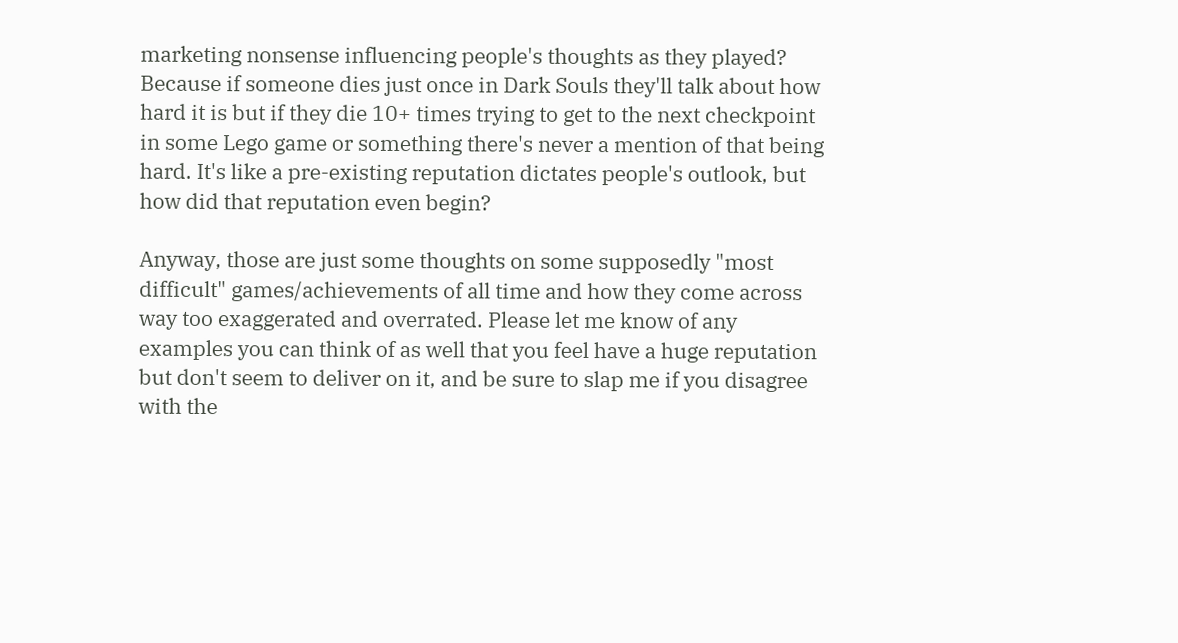marketing nonsense influencing people's thoughts as they played? Because if someone dies just once in Dark Souls they'll talk about how hard it is but if they die 10+ times trying to get to the next checkpoint in some Lego game or something there's never a mention of that being hard. It's like a pre-existing reputation dictates people's outlook, but how did that reputation even begin?

Anyway, those are just some thoughts on some supposedly "most difficult" games/achievements of all time and how they come across way too exaggerated and overrated. Please let me know of any examples you can think of as well that you feel have a huge reputation but don't seem to deliver on it, and be sure to slap me if you disagree with the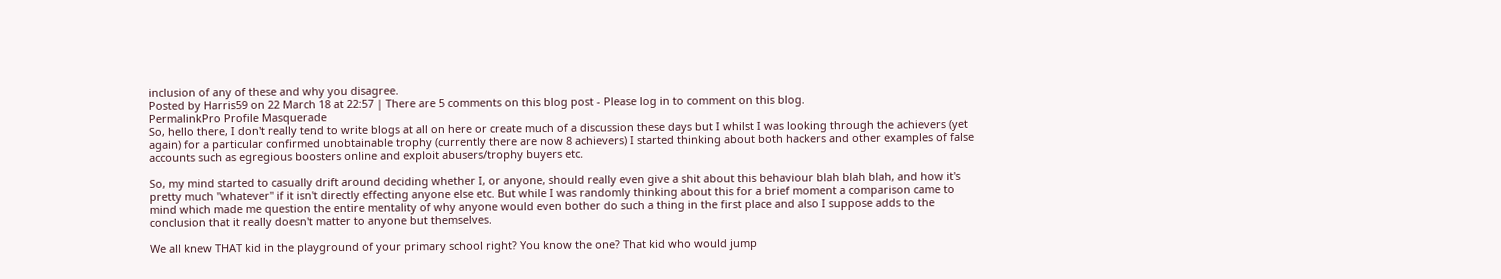inclusion of any of these and why you disagree.
Posted by Harris59 on 22 March 18 at 22:57 | There are 5 comments on this blog post - Please log in to comment on this blog.
PermalinkPro Profile Masquerade
So, hello there, I don't really tend to write blogs at all on here or create much of a discussion these days but I whilst I was looking through the achievers (yet again) for a particular confirmed unobtainable trophy (currently there are now 8 achievers) I started thinking about both hackers and other examples of false accounts such as egregious boosters online and exploit abusers/trophy buyers etc.

So, my mind started to casually drift around deciding whether I, or anyone, should really even give a shit about this behaviour blah blah blah, and how it's pretty much "whatever" if it isn't directly effecting anyone else etc. But while I was randomly thinking about this for a brief moment a comparison came to mind which made me question the entire mentality of why anyone would even bother do such a thing in the first place and also I suppose adds to the conclusion that it really doesn't matter to anyone but themselves.

We all knew THAT kid in the playground of your primary school right? You know the one? That kid who would jump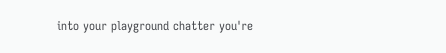into your playground chatter you're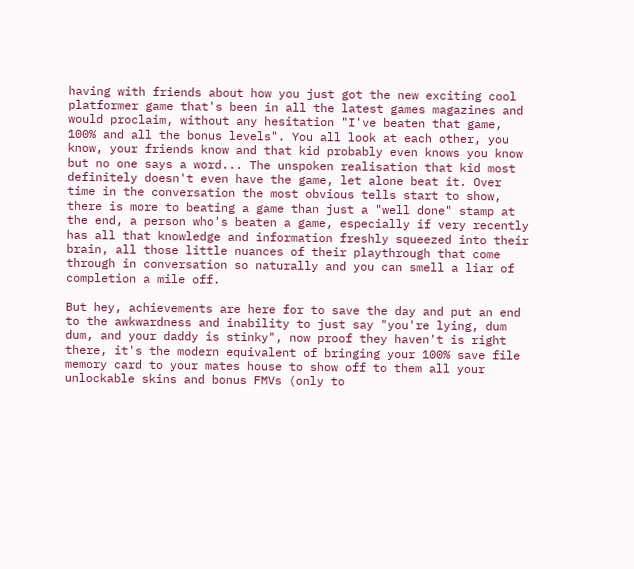having with friends about how you just got the new exciting cool platformer game that's been in all the latest games magazines and would proclaim, without any hesitation "I've beaten that game, 100% and all the bonus levels". You all look at each other, you know, your friends know and that kid probably even knows you know but no one says a word... The unspoken realisation that kid most definitely doesn't even have the game, let alone beat it. Over time in the conversation the most obvious tells start to show, there is more to beating a game than just a "well done" stamp at the end, a person who's beaten a game, especially if very recently has all that knowledge and information freshly squeezed into their brain, all those little nuances of their playthrough that come through in conversation so naturally and you can smell a liar of completion a mile off.

But hey, achievements are here for to save the day and put an end to the awkwardness and inability to just say "you're lying, dum dum, and your daddy is stinky", now proof they haven't is right there, it's the modern equivalent of bringing your 100% save file memory card to your mates house to show off to them all your unlockable skins and bonus FMVs (only to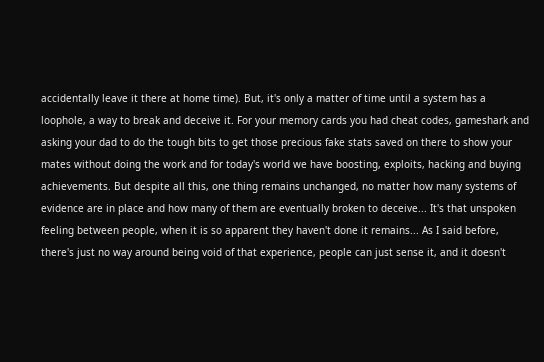accidentally leave it there at home time). But, it's only a matter of time until a system has a loophole, a way to break and deceive it. For your memory cards you had cheat codes, gameshark and asking your dad to do the tough bits to get those precious fake stats saved on there to show your mates without doing the work and for today's world we have boosting, exploits, hacking and buying achievements. But despite all this, one thing remains unchanged, no matter how many systems of evidence are in place and how many of them are eventually broken to deceive... It's that unspoken feeling between people, when it is so apparent they haven't done it remains... As I said before, there's just no way around being void of that experience, people can just sense it, and it doesn't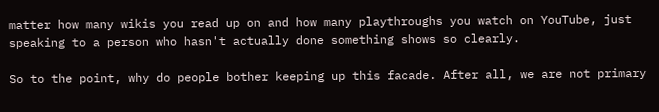matter how many wikis you read up on and how many playthroughs you watch on YouTube, just speaking to a person who hasn't actually done something shows so clearly.

So to the point, why do people bother keeping up this facade. After all, we are not primary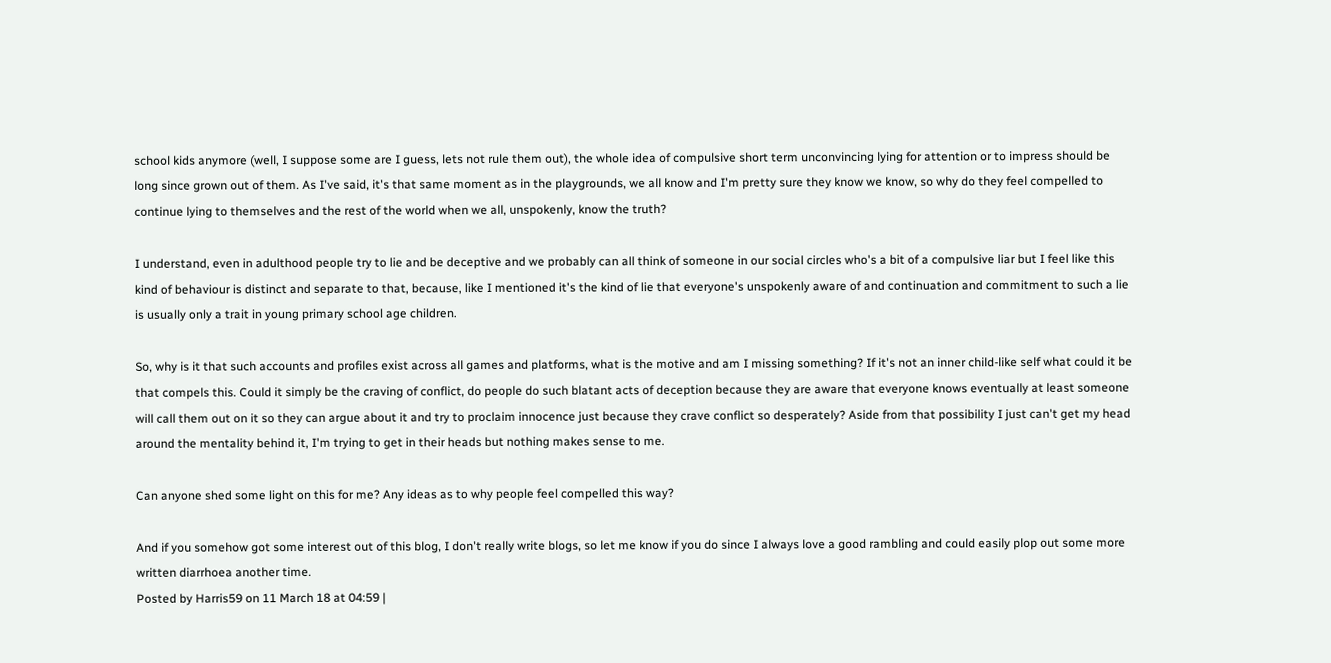school kids anymore (well, I suppose some are I guess, lets not rule them out), the whole idea of compulsive short term unconvincing lying for attention or to impress should be long since grown out of them. As I've said, it's that same moment as in the playgrounds, we all know and I'm pretty sure they know we know, so why do they feel compelled to continue lying to themselves and the rest of the world when we all, unspokenly, know the truth?

I understand, even in adulthood people try to lie and be deceptive and we probably can all think of someone in our social circles who's a bit of a compulsive liar but I feel like this kind of behaviour is distinct and separate to that, because, like I mentioned it's the kind of lie that everyone's unspokenly aware of and continuation and commitment to such a lie is usually only a trait in young primary school age children.

So, why is it that such accounts and profiles exist across all games and platforms, what is the motive and am I missing something? If it's not an inner child-like self what could it be that compels this. Could it simply be the craving of conflict, do people do such blatant acts of deception because they are aware that everyone knows eventually at least someone will call them out on it so they can argue about it and try to proclaim innocence just because they crave conflict so desperately? Aside from that possibility I just can't get my head around the mentality behind it, I'm trying to get in their heads but nothing makes sense to me.

Can anyone shed some light on this for me? Any ideas as to why people feel compelled this way?

And if you somehow got some interest out of this blog, I don't really write blogs, so let me know if you do since I always love a good rambling and could easily plop out some more written diarrhoea another time.
Posted by Harris59 on 11 March 18 at 04:59 |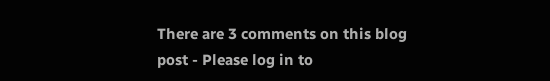There are 3 comments on this blog post - Please log in to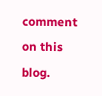comment on this blog.